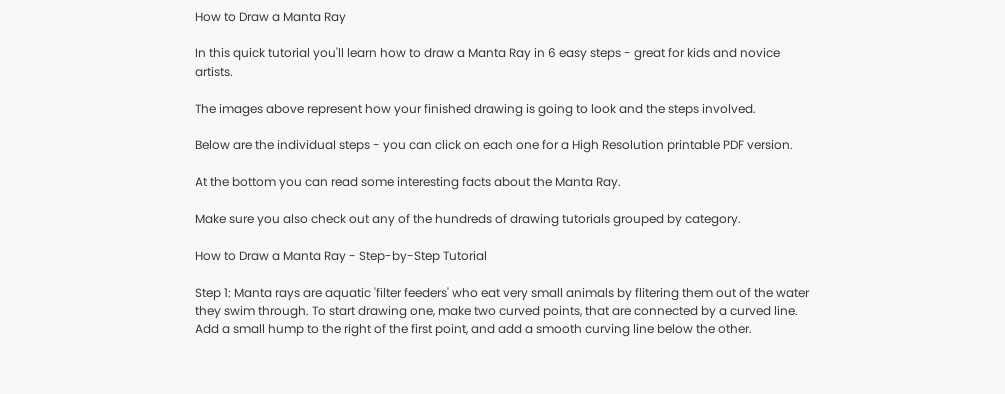How to Draw a Manta Ray

In this quick tutorial you'll learn how to draw a Manta Ray in 6 easy steps - great for kids and novice artists.

The images above represent how your finished drawing is going to look and the steps involved.

Below are the individual steps - you can click on each one for a High Resolution printable PDF version.

At the bottom you can read some interesting facts about the Manta Ray.

Make sure you also check out any of the hundreds of drawing tutorials grouped by category.

How to Draw a Manta Ray - Step-by-Step Tutorial

Step 1: Manta rays are aquatic 'filter feeders' who eat very small animals by flitering them out of the water they swim through. To start drawing one, make two curved points, that are connected by a curved line. Add a small hump to the right of the first point, and add a smooth curving line below the other.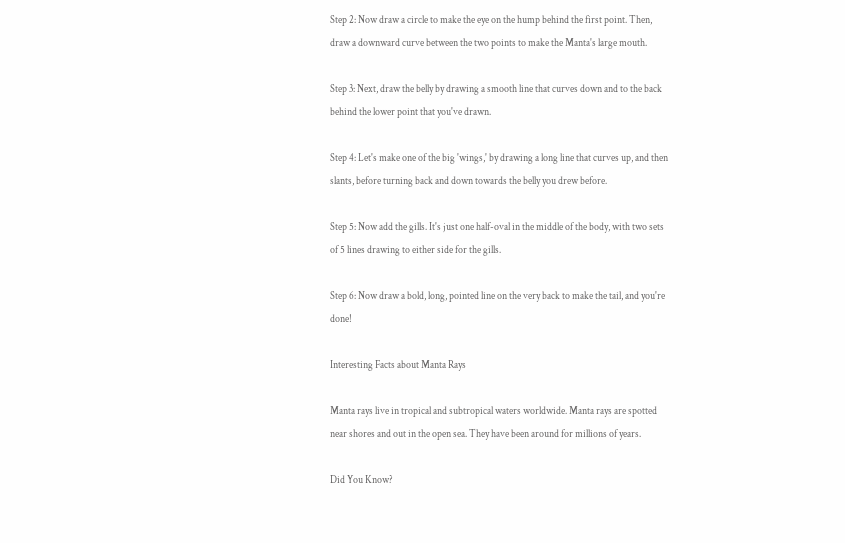Step 2: Now draw a circle to make the eye on the hump behind the first point. Then, draw a downward curve between the two points to make the Manta's large mouth.

Step 3: Next, draw the belly by drawing a smooth line that curves down and to the back behind the lower point that you've drawn.

Step 4: Let's make one of the big 'wings,' by drawing a long line that curves up, and then slants, before turning back and down towards the belly you drew before.

Step 5: Now add the gills. It's just one half-oval in the middle of the body, with two sets of 5 lines drawing to either side for the gills.

Step 6: Now draw a bold, long, pointed line on the very back to make the tail, and you're done!

Interesting Facts about Manta Rays

Manta rays live in tropical and subtropical waters worldwide. Manta rays are spotted near shores and out in the open sea. They have been around for millions of years.

Did You Know?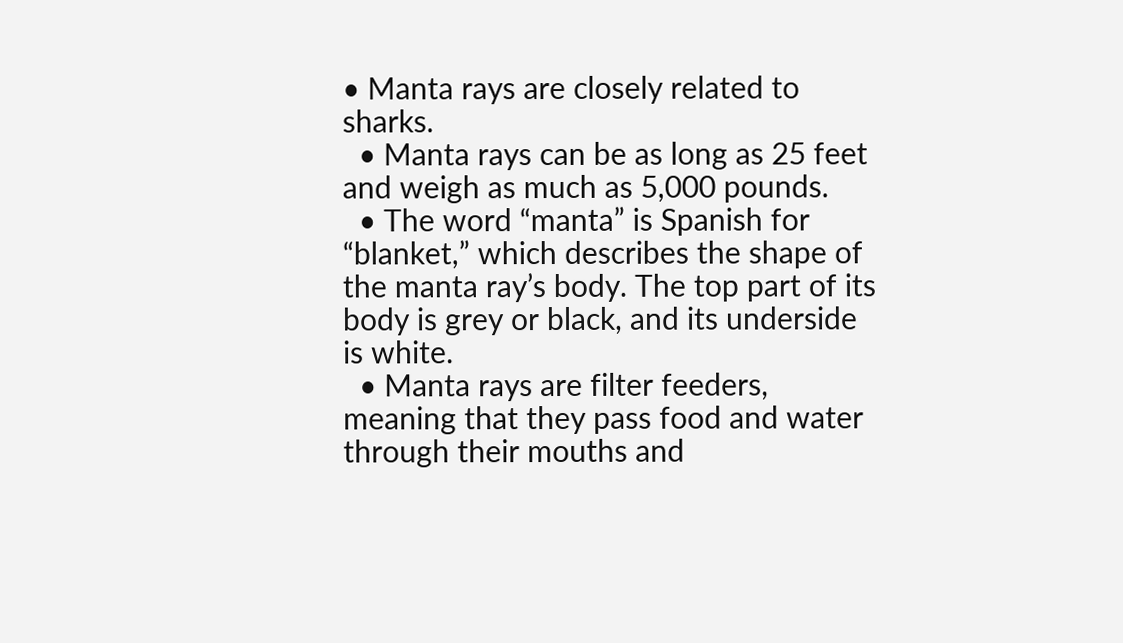• Manta rays are closely related to sharks.
  • Manta rays can be as long as 25 feet and weigh as much as 5,000 pounds.
  • The word “manta” is Spanish for “blanket,” which describes the shape of the manta ray’s body. The top part of its body is grey or black, and its underside is white.
  • Manta rays are filter feeders, meaning that they pass food and water through their mouths and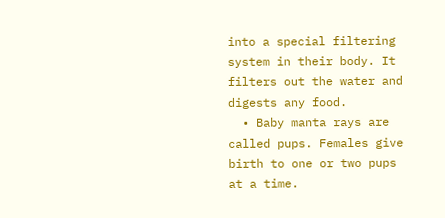into a special filtering system in their body. It filters out the water and digests any food.
  • Baby manta rays are called pups. Females give birth to one or two pups at a time.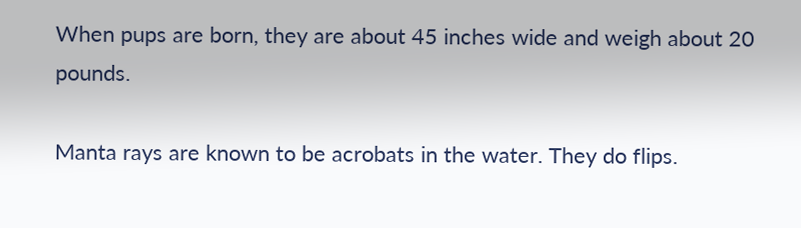When pups are born, they are about 45 inches wide and weigh about 20 pounds.

Manta rays are known to be acrobats in the water. They do flips.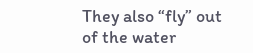They also “fly” out of the water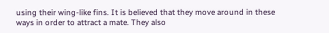using their wing-like fins. It is believed that they move around in these ways in order to attract a mate. They also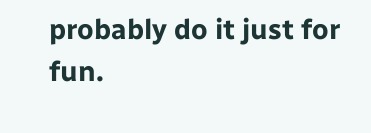probably do it just for fun.